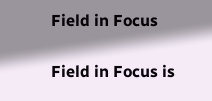Field in Focus

Field in Focus is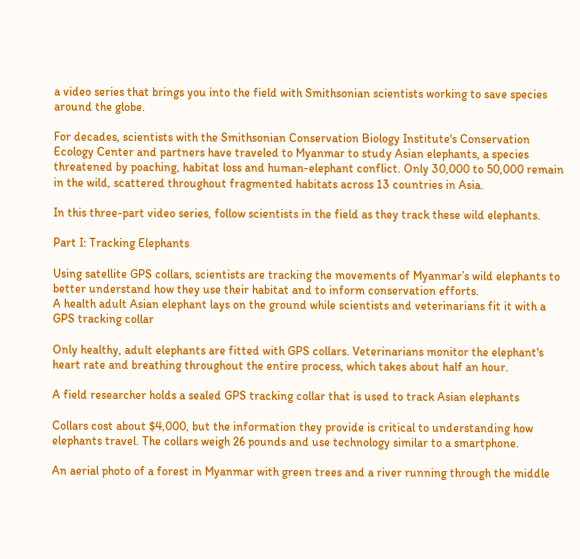a video series that brings you into the field with Smithsonian scientists working to save species around the globe.

For decades, scientists with the Smithsonian Conservation Biology Institute's Conservation Ecology Center and partners have traveled to Myanmar to study Asian elephants, a species threatened by poaching, habitat loss and human-elephant conflict. Only 30,000 to 50,000 remain in the wild, scattered throughout fragmented habitats across 13 countries in Asia.

In this three-part video series, follow scientists in the field as they track these wild elephants.

Part I: Tracking Elephants

Using satellite GPS collars, scientists are tracking the movements of Myanmar’s wild elephants to better understand how they use their habitat and to inform conservation efforts.
A health adult Asian elephant lays on the ground while scientists and veterinarians fit it with a GPS tracking collar

Only healthy, adult elephants are fitted with GPS collars. Veterinarians monitor the elephant's heart rate and breathing throughout the entire process, which takes about half an hour.

A field researcher holds a sealed GPS tracking collar that is used to track Asian elephants

Collars cost about $4,000, but the information they provide is critical to understanding how elephants travel. The collars weigh 26 pounds and use technology similar to a smartphone.

An aerial photo of a forest in Myanmar with green trees and a river running through the middle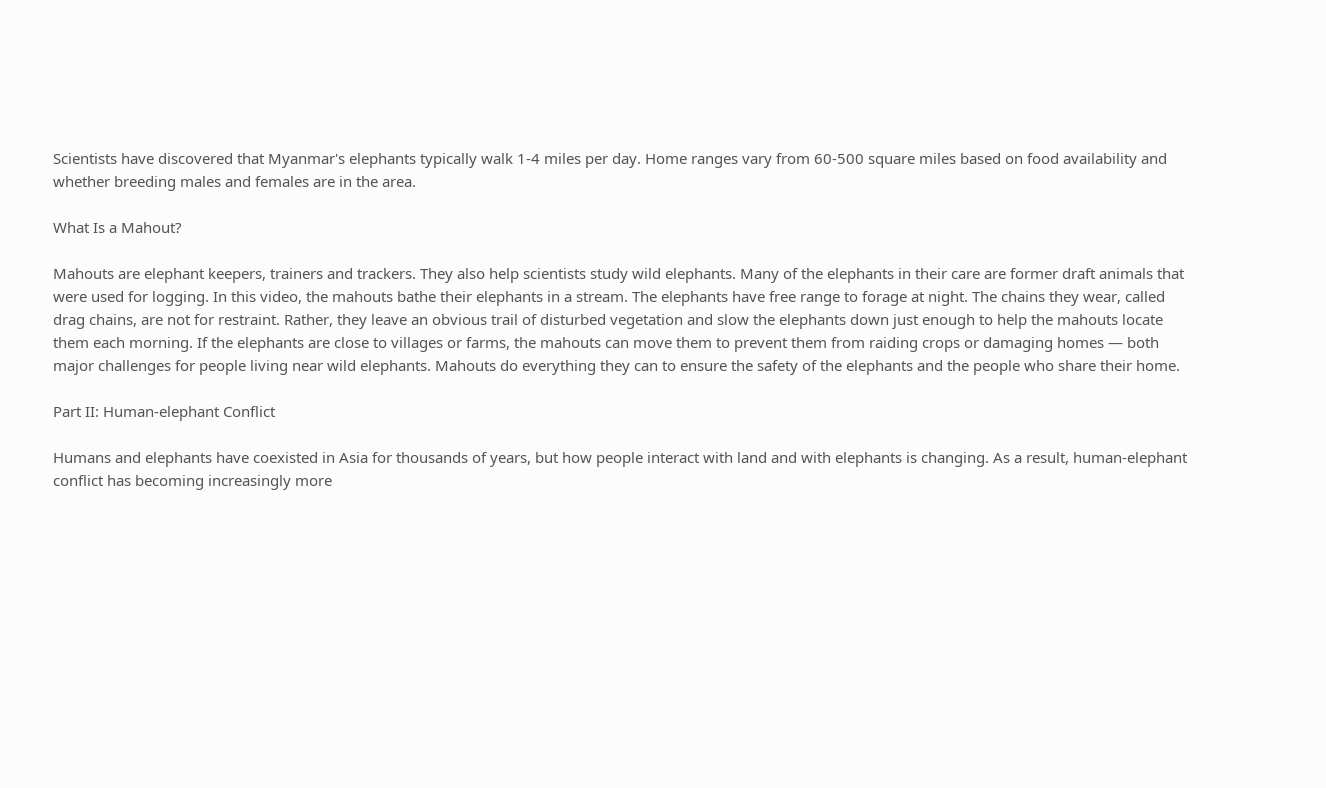Scientists have discovered that Myanmar's elephants typically walk 1-4 miles per day. Home ranges vary from 60-500 square miles based on food availability and whether breeding males and females are in the area.

What Is a Mahout?

Mahouts are elephant keepers, trainers and trackers. They also help scientists study wild elephants. Many of the elephants in their care are former draft animals that were used for logging. In this video, the mahouts bathe their elephants in a stream. The elephants have free range to forage at night. The chains they wear, called drag chains, are not for restraint. Rather, they leave an obvious trail of disturbed vegetation and slow the elephants down just enough to help the mahouts locate them each morning. If the elephants are close to villages or farms, the mahouts can move them to prevent them from raiding crops or damaging homes — both major challenges for people living near wild elephants. Mahouts do everything they can to ensure the safety of the elephants and the people who share their home.

Part II: Human-elephant Conflict

Humans and elephants have coexisted in Asia for thousands of years, but how people interact with land and with elephants is changing. As a result, human-elephant conflict has becoming increasingly more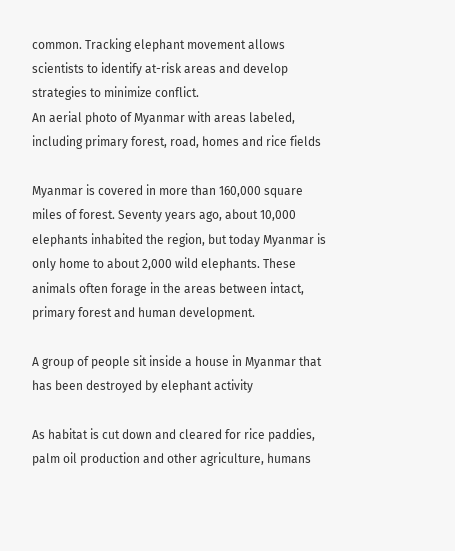common. Tracking elephant movement allows scientists to identify at-risk areas and develop strategies to minimize conflict.
An aerial photo of Myanmar with areas labeled, including primary forest, road, homes and rice fields

Myanmar is covered in more than 160,000 square miles of forest. Seventy years ago, about 10,000 elephants inhabited the region, but today Myanmar is only home to about 2,000 wild elephants. These animals often forage in the areas between intact, primary forest and human development.

A group of people sit inside a house in Myanmar that has been destroyed by elephant activity

As habitat is cut down and cleared for rice paddies, palm oil production and other agriculture, humans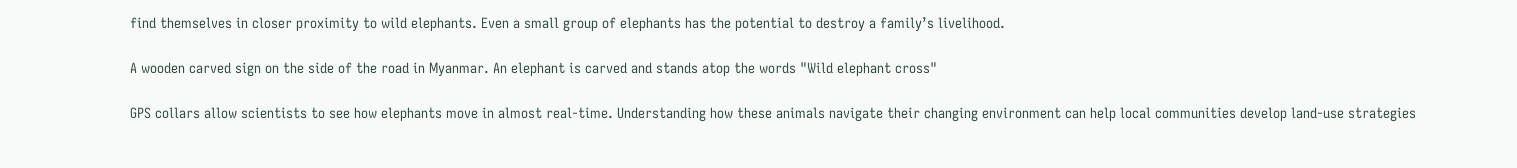find themselves in closer proximity to wild elephants. Even a small group of elephants has the potential to destroy a family’s livelihood.

A wooden carved sign on the side of the road in Myanmar. An elephant is carved and stands atop the words "Wild elephant cross"

GPS collars allow scientists to see how elephants move in almost real-time. Understanding how these animals navigate their changing environment can help local communities develop land-use strategies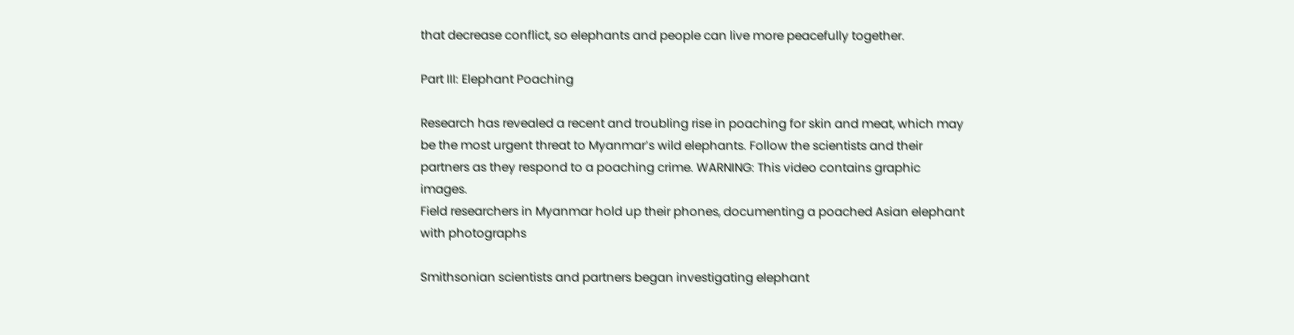that decrease conflict, so elephants and people can live more peacefully together.

Part III: Elephant Poaching

Research has revealed a recent and troubling rise in poaching for skin and meat, which may be the most urgent threat to Myanmar’s wild elephants. Follow the scientists and their partners as they respond to a poaching crime. WARNING: This video contains graphic images.
Field researchers in Myanmar hold up their phones, documenting a poached Asian elephant with photographs

Smithsonian scientists and partners began investigating elephant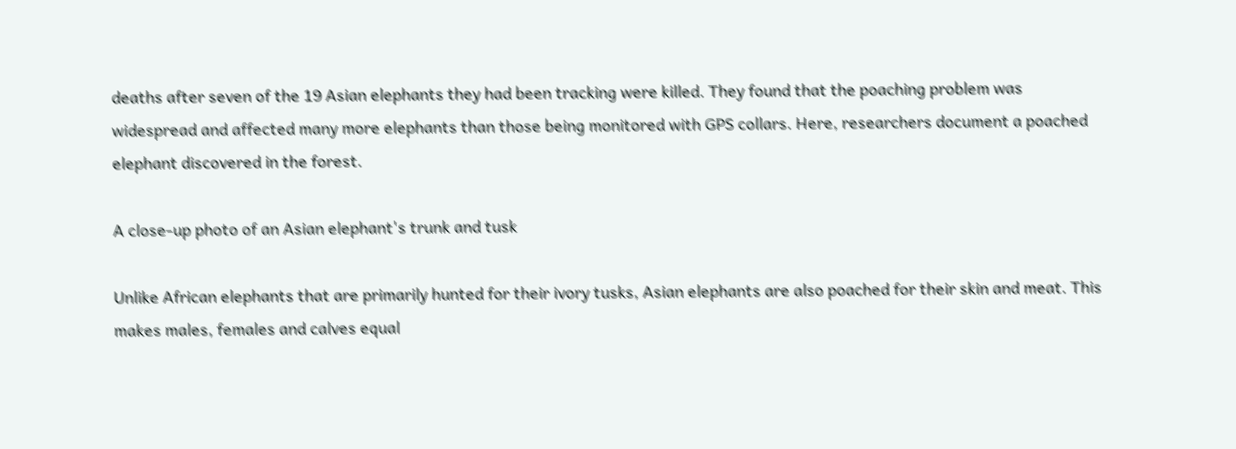deaths after seven of the 19 Asian elephants they had been tracking were killed. They found that the poaching problem was widespread and affected many more elephants than those being monitored with GPS collars. Here, researchers document a poached elephant discovered in the forest.

A close-up photo of an Asian elephant's trunk and tusk

Unlike African elephants that are primarily hunted for their ivory tusks, Asian elephants are also poached for their skin and meat. This makes males, females and calves equal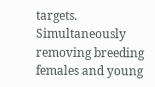targets. Simultaneously removing breeding females and young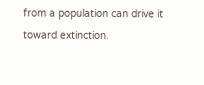from a population can drive it toward extinction.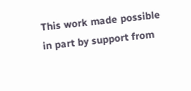This work made possible in part by support from